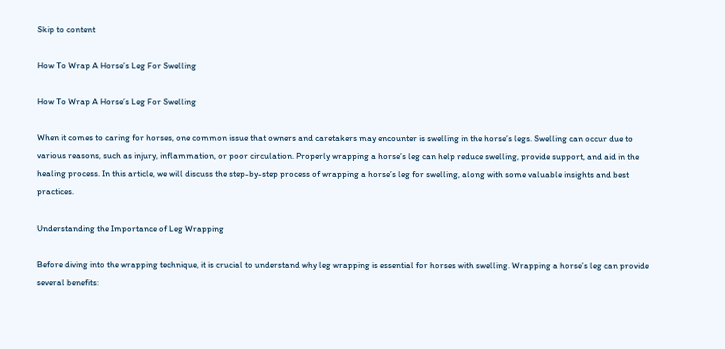Skip to content

How To Wrap A Horse’s Leg For Swelling

How To Wrap A Horse’s Leg For Swelling

When it comes to caring for horses, one common issue that owners and caretakers may encounter is swelling in the horse’s legs. Swelling can occur due to various reasons, such as injury, inflammation, or poor circulation. Properly wrapping a horse’s leg can help reduce swelling, provide support, and aid in the healing process. In this article, we will discuss the step-by-step process of wrapping a horse’s leg for swelling, along with some valuable insights and best practices.

Understanding the Importance of Leg Wrapping

Before diving into the wrapping technique, it is crucial to understand why leg wrapping is essential for horses with swelling. Wrapping a horse’s leg can provide several benefits: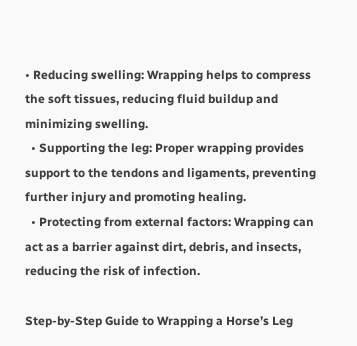• Reducing swelling: Wrapping helps to compress the soft tissues, reducing fluid buildup and minimizing swelling.
  • Supporting the leg: Proper wrapping provides support to the tendons and ligaments, preventing further injury and promoting healing.
  • Protecting from external factors: Wrapping can act as a barrier against dirt, debris, and insects, reducing the risk of infection.

Step-by-Step Guide to Wrapping a Horse’s Leg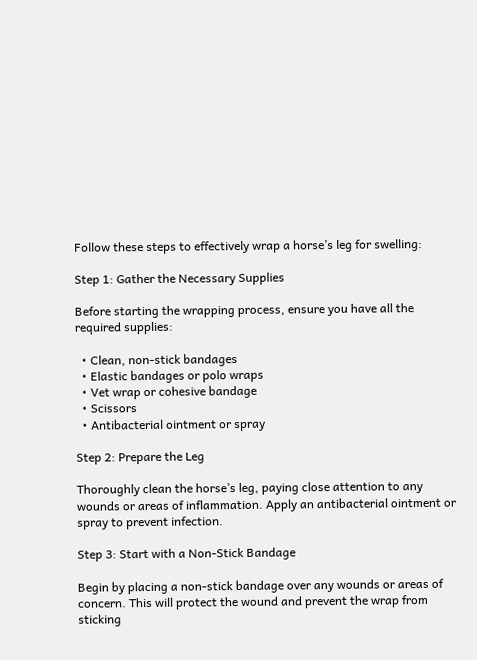Follow these steps to effectively wrap a horse’s leg for swelling:

Step 1: Gather the Necessary Supplies

Before starting the wrapping process, ensure you have all the required supplies:

  • Clean, non-stick bandages
  • Elastic bandages or polo wraps
  • Vet wrap or cohesive bandage
  • Scissors
  • Antibacterial ointment or spray

Step 2: Prepare the Leg

Thoroughly clean the horse’s leg, paying close attention to any wounds or areas of inflammation. Apply an antibacterial ointment or spray to prevent infection.

Step 3: Start with a Non-Stick Bandage

Begin by placing a non-stick bandage over any wounds or areas of concern. This will protect the wound and prevent the wrap from sticking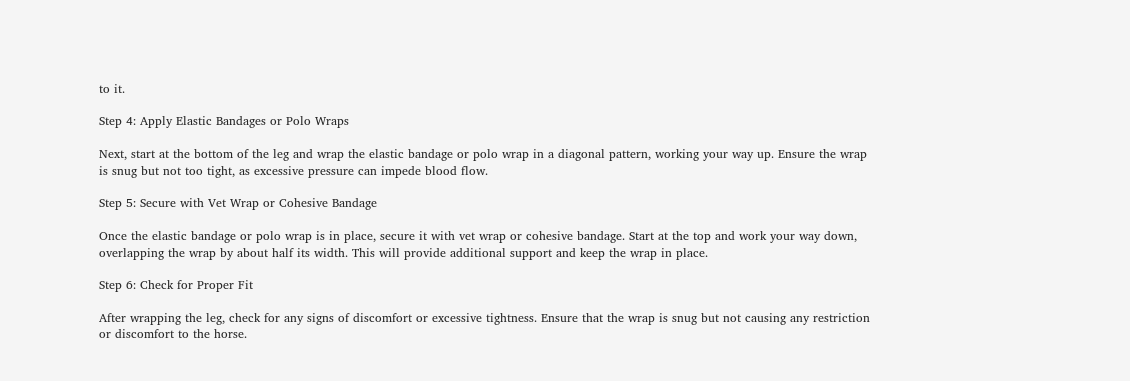to it.

Step 4: Apply Elastic Bandages or Polo Wraps

Next, start at the bottom of the leg and wrap the elastic bandage or polo wrap in a diagonal pattern, working your way up. Ensure the wrap is snug but not too tight, as excessive pressure can impede blood flow.

Step 5: Secure with Vet Wrap or Cohesive Bandage

Once the elastic bandage or polo wrap is in place, secure it with vet wrap or cohesive bandage. Start at the top and work your way down, overlapping the wrap by about half its width. This will provide additional support and keep the wrap in place.

Step 6: Check for Proper Fit

After wrapping the leg, check for any signs of discomfort or excessive tightness. Ensure that the wrap is snug but not causing any restriction or discomfort to the horse.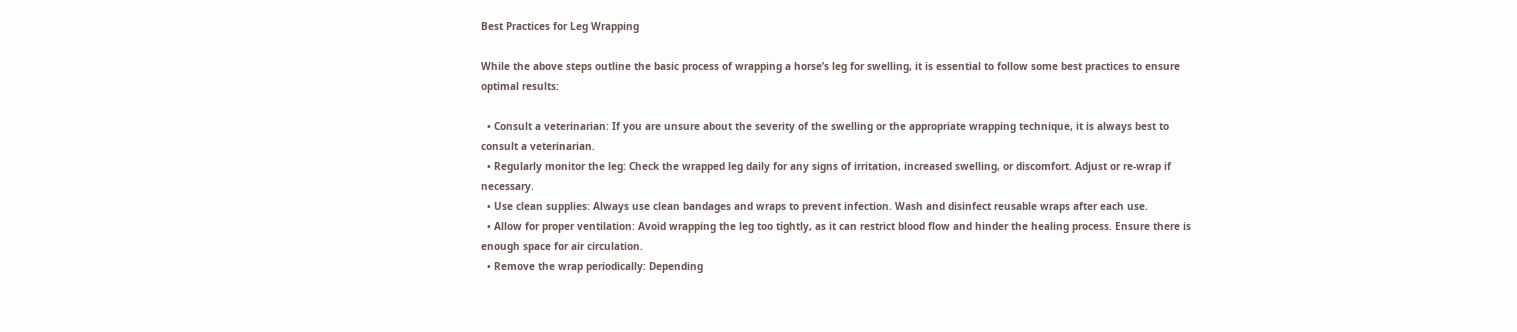Best Practices for Leg Wrapping

While the above steps outline the basic process of wrapping a horse’s leg for swelling, it is essential to follow some best practices to ensure optimal results:

  • Consult a veterinarian: If you are unsure about the severity of the swelling or the appropriate wrapping technique, it is always best to consult a veterinarian.
  • Regularly monitor the leg: Check the wrapped leg daily for any signs of irritation, increased swelling, or discomfort. Adjust or re-wrap if necessary.
  • Use clean supplies: Always use clean bandages and wraps to prevent infection. Wash and disinfect reusable wraps after each use.
  • Allow for proper ventilation: Avoid wrapping the leg too tightly, as it can restrict blood flow and hinder the healing process. Ensure there is enough space for air circulation.
  • Remove the wrap periodically: Depending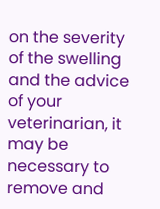on the severity of the swelling and the advice of your veterinarian, it may be necessary to remove and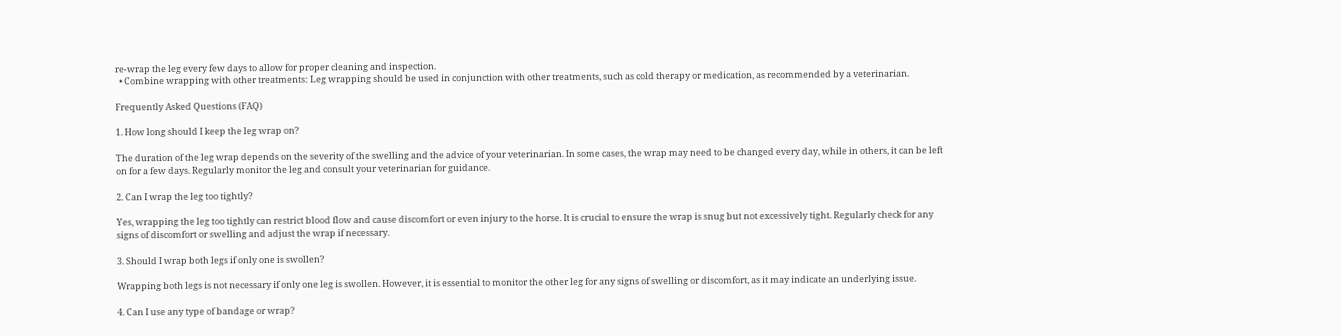re-wrap the leg every few days to allow for proper cleaning and inspection.
  • Combine wrapping with other treatments: Leg wrapping should be used in conjunction with other treatments, such as cold therapy or medication, as recommended by a veterinarian.

Frequently Asked Questions (FAQ)

1. How long should I keep the leg wrap on?

The duration of the leg wrap depends on the severity of the swelling and the advice of your veterinarian. In some cases, the wrap may need to be changed every day, while in others, it can be left on for a few days. Regularly monitor the leg and consult your veterinarian for guidance.

2. Can I wrap the leg too tightly?

Yes, wrapping the leg too tightly can restrict blood flow and cause discomfort or even injury to the horse. It is crucial to ensure the wrap is snug but not excessively tight. Regularly check for any signs of discomfort or swelling and adjust the wrap if necessary.

3. Should I wrap both legs if only one is swollen?

Wrapping both legs is not necessary if only one leg is swollen. However, it is essential to monitor the other leg for any signs of swelling or discomfort, as it may indicate an underlying issue.

4. Can I use any type of bandage or wrap?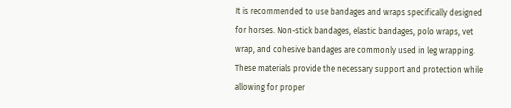It is recommended to use bandages and wraps specifically designed for horses. Non-stick bandages, elastic bandages, polo wraps, vet wrap, and cohesive bandages are commonly used in leg wrapping. These materials provide the necessary support and protection while allowing for proper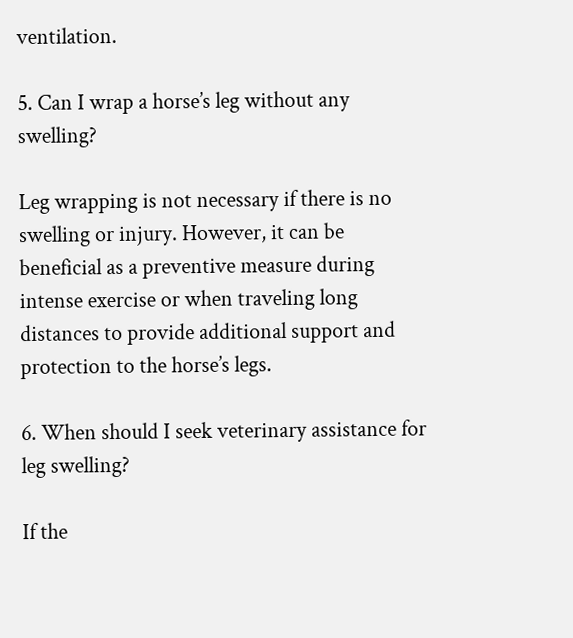ventilation.

5. Can I wrap a horse’s leg without any swelling?

Leg wrapping is not necessary if there is no swelling or injury. However, it can be beneficial as a preventive measure during intense exercise or when traveling long distances to provide additional support and protection to the horse’s legs.

6. When should I seek veterinary assistance for leg swelling?

If the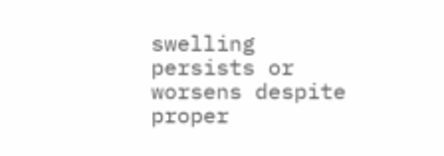swelling persists or worsens despite proper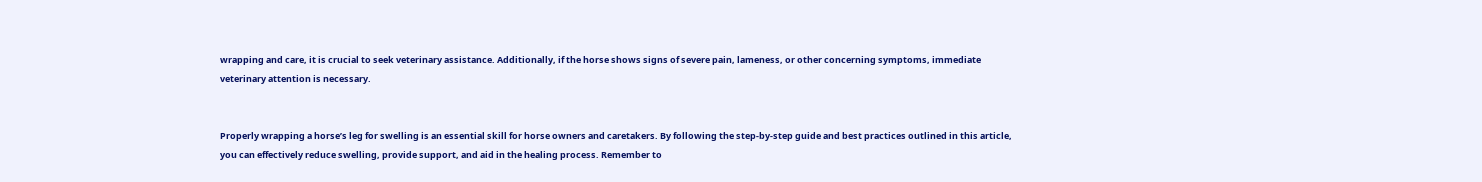wrapping and care, it is crucial to seek veterinary assistance. Additionally, if the horse shows signs of severe pain, lameness, or other concerning symptoms, immediate veterinary attention is necessary.


Properly wrapping a horse’s leg for swelling is an essential skill for horse owners and caretakers. By following the step-by-step guide and best practices outlined in this article, you can effectively reduce swelling, provide support, and aid in the healing process. Remember to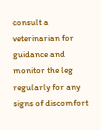consult a veterinarian for guidance and monitor the leg regularly for any signs of discomfort